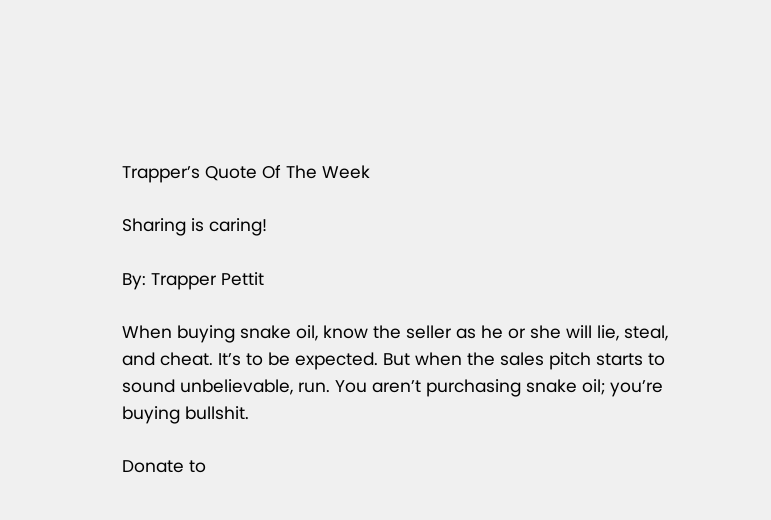Trapper’s Quote Of The Week

Sharing is caring!

By: Trapper Pettit

When buying snake oil, know the seller as he or she will lie, steal, and cheat. It’s to be expected. But when the sales pitch starts to sound unbelievable, run. You aren’t purchasing snake oil; you’re buying bullshit.

Donate to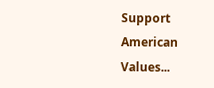Support American Values...